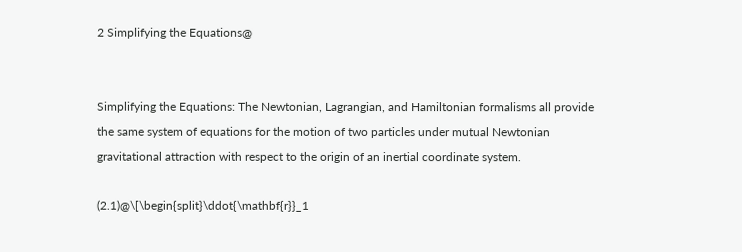2 Simplifying the Equations@


Simplifying the Equations: The Newtonian, Lagrangian, and Hamiltonian formalisms all provide the same system of equations for the motion of two particles under mutual Newtonian gravitational attraction with respect to the origin of an inertial coordinate system.

(2.1)@\[\begin{split}\ddot{\mathbf{r}}_1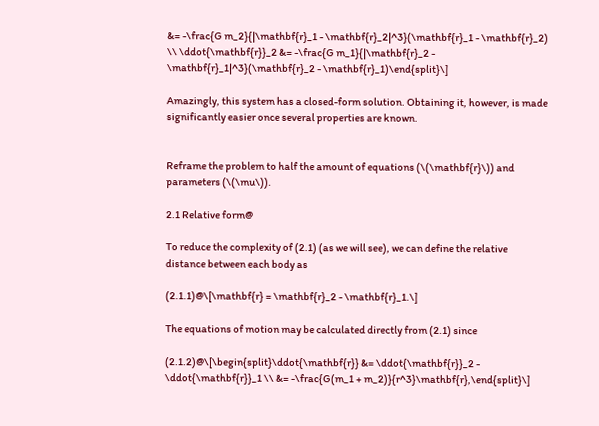&= -\frac{G m_2}{|\mathbf{r}_1 - \mathbf{r}_2|^3}(\mathbf{r}_1 - \mathbf{r}_2) \\ \ddot{\mathbf{r}}_2 &= -\frac{G m_1}{|\mathbf{r}_2 - \mathbf{r}_1|^3}(\mathbf{r}_2 - \mathbf{r}_1)\end{split}\]

Amazingly, this system has a closed-form solution. Obtaining it, however, is made significantly easier once several properties are known.


Reframe the problem to half the amount of equations (\(\mathbf{r}\)) and parameters (\(\mu\)).

2.1 Relative form@

To reduce the complexity of (2.1) (as we will see), we can define the relative distance between each body as

(2.1.1)@\[\mathbf{r} = \mathbf{r}_2 - \mathbf{r}_1.\]

The equations of motion may be calculated directly from (2.1) since

(2.1.2)@\[\begin{split}\ddot{\mathbf{r}} &= \ddot{\mathbf{r}}_2 - \ddot{\mathbf{r}}_1 \\ &= -\frac{G(m_1 + m_2)}{r^3}\mathbf{r},\end{split}\]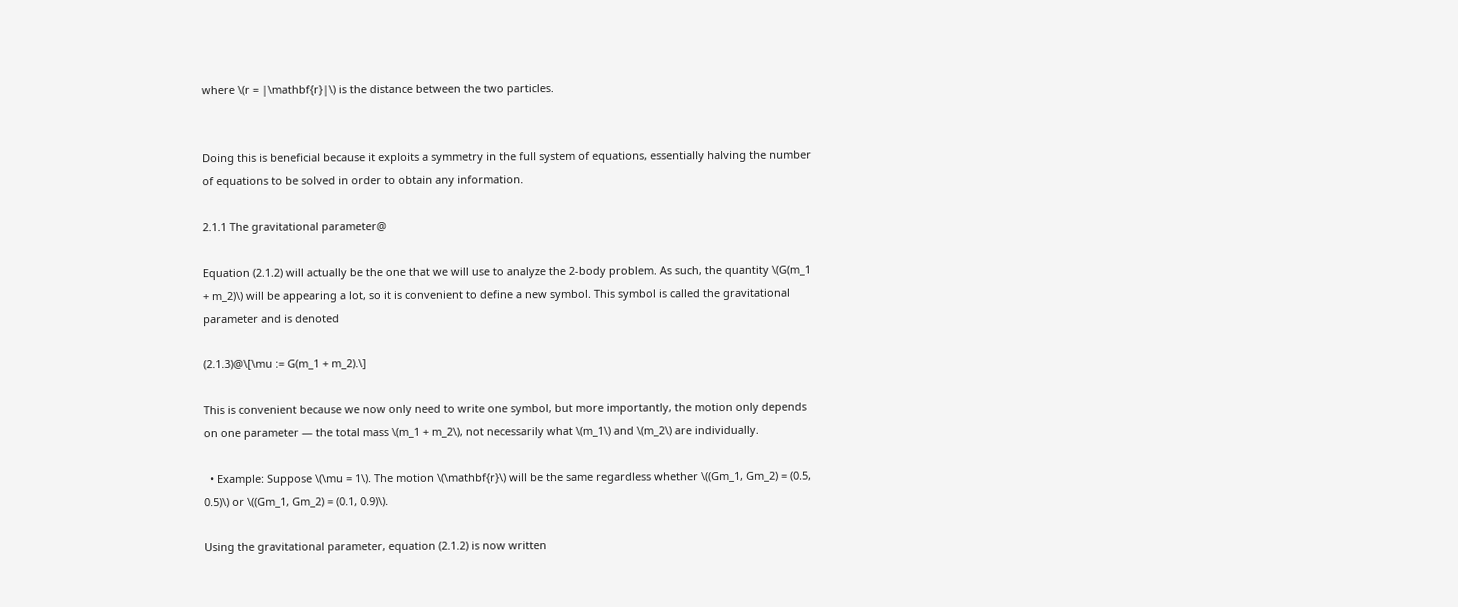where \(r = |\mathbf{r}|\) is the distance between the two particles.


Doing this is beneficial because it exploits a symmetry in the full system of equations, essentially halving the number of equations to be solved in order to obtain any information.

2.1.1 The gravitational parameter@

Equation (2.1.2) will actually be the one that we will use to analyze the 2-body problem. As such, the quantity \(G(m_1 + m_2)\) will be appearing a lot, so it is convenient to define a new symbol. This symbol is called the gravitational parameter and is denoted

(2.1.3)@\[\mu := G(m_1 + m_2).\]

This is convenient because we now only need to write one symbol, but more importantly, the motion only depends on one parameter — the total mass \(m_1 + m_2\), not necessarily what \(m_1\) and \(m_2\) are individually.

  • Example: Suppose \(\mu = 1\). The motion \(\mathbf{r}\) will be the same regardless whether \((Gm_1, Gm_2) = (0.5, 0.5)\) or \((Gm_1, Gm_2) = (0.1, 0.9)\).

Using the gravitational parameter, equation (2.1.2) is now written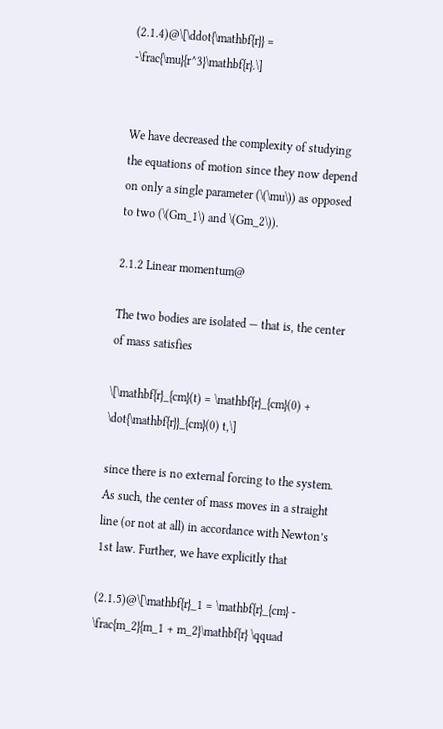(2.1.4)@\[\ddot{\mathbf{r}} = -\frac{\mu}{r^3}\mathbf{r}.\]


We have decreased the complexity of studying the equations of motion since they now depend on only a single parameter (\(\mu\)) as opposed to two (\(Gm_1\) and \(Gm_2\)).

2.1.2 Linear momentum@

The two bodies are isolated — that is, the center of mass satisfies

\[\mathbf{r}_{cm}(t) = \mathbf{r}_{cm}(0) + \dot{\mathbf{r}}_{cm}(0) t,\]

since there is no external forcing to the system. As such, the center of mass moves in a straight line (or not at all) in accordance with Newton’s 1st law. Further, we have explicitly that

(2.1.5)@\[\mathbf{r}_1 = \mathbf{r}_{cm} - \frac{m_2}{m_1 + m_2}\mathbf{r} \qquad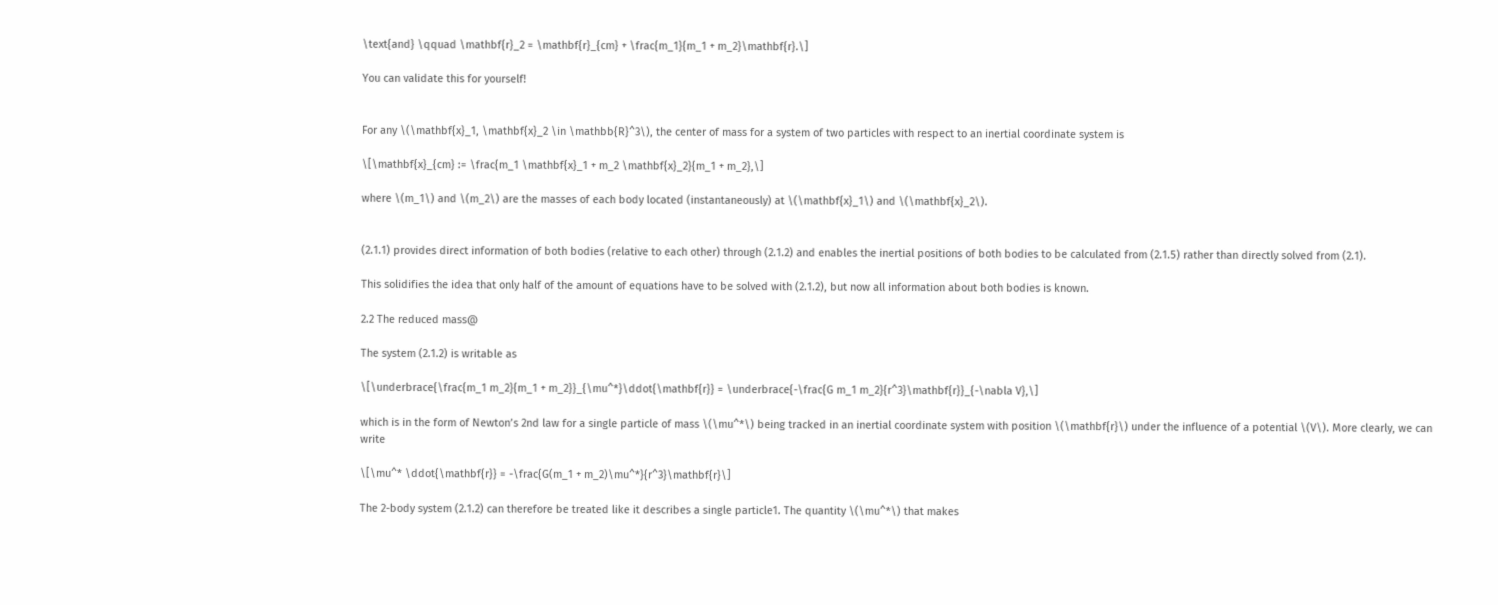\text{and} \qquad \mathbf{r}_2 = \mathbf{r}_{cm} + \frac{m_1}{m_1 + m_2}\mathbf{r}.\]

You can validate this for yourself!


For any \(\mathbf{x}_1, \mathbf{x}_2 \in \mathbb{R}^3\), the center of mass for a system of two particles with respect to an inertial coordinate system is

\[\mathbf{x}_{cm} := \frac{m_1 \mathbf{x}_1 + m_2 \mathbf{x}_2}{m_1 + m_2},\]

where \(m_1\) and \(m_2\) are the masses of each body located (instantaneously) at \(\mathbf{x}_1\) and \(\mathbf{x}_2\).


(2.1.1) provides direct information of both bodies (relative to each other) through (2.1.2) and enables the inertial positions of both bodies to be calculated from (2.1.5) rather than directly solved from (2.1).

This solidifies the idea that only half of the amount of equations have to be solved with (2.1.2), but now all information about both bodies is known.

2.2 The reduced mass@

The system (2.1.2) is writable as

\[\underbrace{\frac{m_1 m_2}{m_1 + m_2}}_{\mu^*}\ddot{\mathbf{r}} = \underbrace{-\frac{G m_1 m_2}{r^3}\mathbf{r}}_{-\nabla V},\]

which is in the form of Newton’s 2nd law for a single particle of mass \(\mu^*\) being tracked in an inertial coordinate system with position \(\mathbf{r}\) under the influence of a potential \(V\). More clearly, we can write

\[\mu^* \ddot{\mathbf{r}} = -\frac{G(m_1 + m_2)\mu^*}{r^3}\mathbf{r}\]

The 2-body system (2.1.2) can therefore be treated like it describes a single particle1. The quantity \(\mu^*\) that makes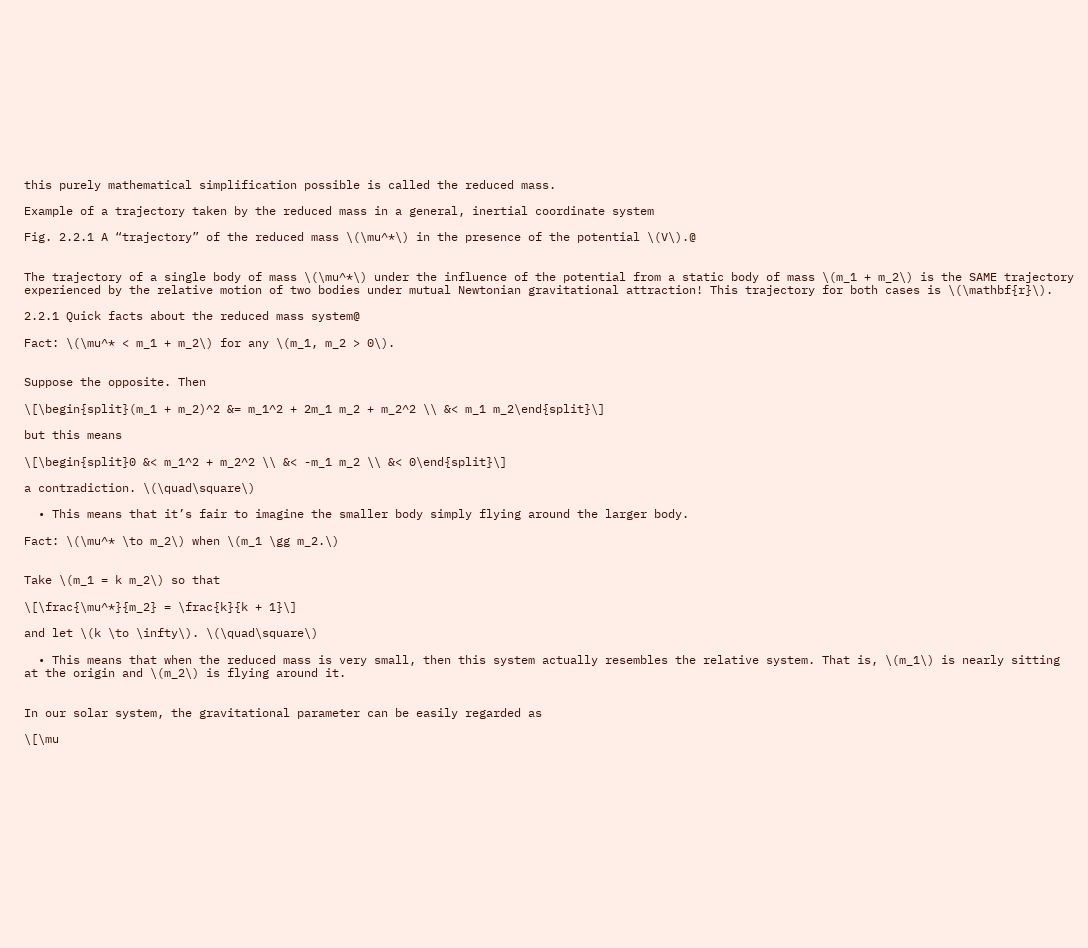this purely mathematical simplification possible is called the reduced mass.

Example of a trajectory taken by the reduced mass in a general, inertial coordinate system

Fig. 2.2.1 A “trajectory” of the reduced mass \(\mu^*\) in the presence of the potential \(V\).@


The trajectory of a single body of mass \(\mu^*\) under the influence of the potential from a static body of mass \(m_1 + m_2\) is the SAME trajectory experienced by the relative motion of two bodies under mutual Newtonian gravitational attraction! This trajectory for both cases is \(\mathbf{r}\).

2.2.1 Quick facts about the reduced mass system@

Fact: \(\mu^* < m_1 + m_2\) for any \(m_1, m_2 > 0\).


Suppose the opposite. Then

\[\begin{split}(m_1 + m_2)^2 &= m_1^2 + 2m_1 m_2 + m_2^2 \\ &< m_1 m_2\end{split}\]

but this means

\[\begin{split}0 &< m_1^2 + m_2^2 \\ &< -m_1 m_2 \\ &< 0\end{split}\]

a contradiction. \(\quad\square\)

  • This means that it’s fair to imagine the smaller body simply flying around the larger body.

Fact: \(\mu^* \to m_2\) when \(m_1 \gg m_2.\)


Take \(m_1 = k m_2\) so that

\[\frac{\mu^*}{m_2} = \frac{k}{k + 1}\]

and let \(k \to \infty\). \(\quad\square\)

  • This means that when the reduced mass is very small, then this system actually resembles the relative system. That is, \(m_1\) is nearly sitting at the origin and \(m_2\) is flying around it.


In our solar system, the gravitational parameter can be easily regarded as

\[\mu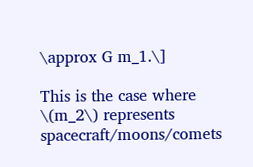\approx G m_1.\]

This is the case where \(m_2\) represents spacecraft/moons/comets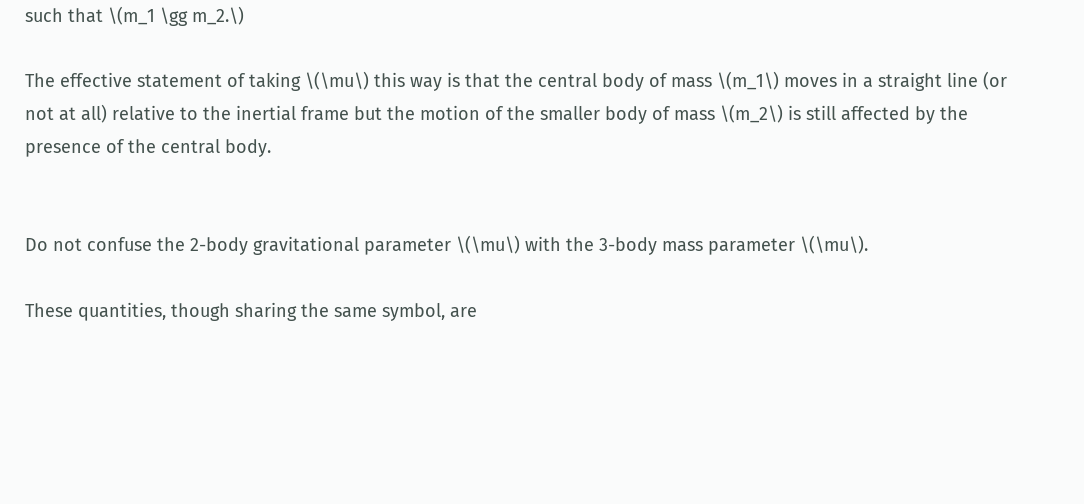such that \(m_1 \gg m_2.\)

The effective statement of taking \(\mu\) this way is that the central body of mass \(m_1\) moves in a straight line (or not at all) relative to the inertial frame but the motion of the smaller body of mass \(m_2\) is still affected by the presence of the central body.


Do not confuse the 2-body gravitational parameter \(\mu\) with the 3-body mass parameter \(\mu\).

These quantities, though sharing the same symbol, are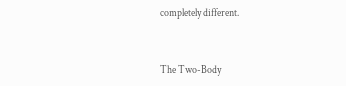completely different.


The Two-Body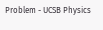Problem - UCSB Physics